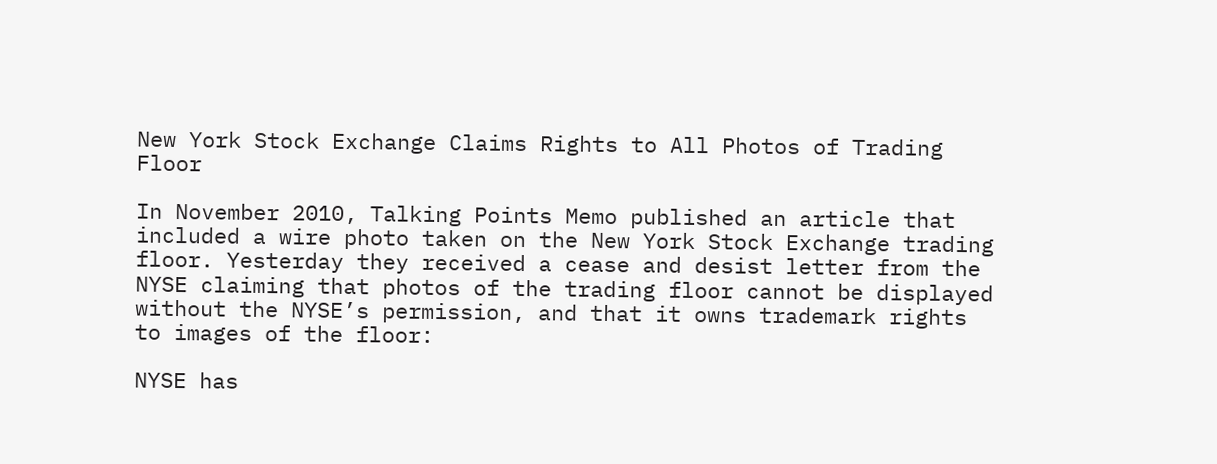New York Stock Exchange Claims Rights to All Photos of Trading Floor

In November 2010, Talking Points Memo published an article that included a wire photo taken on the New York Stock Exchange trading floor. Yesterday they received a cease and desist letter from the NYSE claiming that photos of the trading floor cannot be displayed without the NYSE’s permission, and that it owns trademark rights to images of the floor:

NYSE has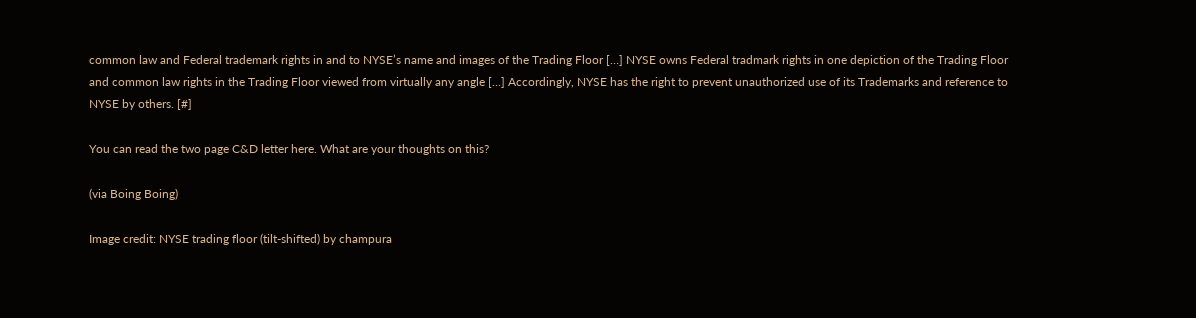common law and Federal trademark rights in and to NYSE’s name and images of the Trading Floor […] NYSE owns Federal tradmark rights in one depiction of the Trading Floor and common law rights in the Trading Floor viewed from virtually any angle […] Accordingly, NYSE has the right to prevent unauthorized use of its Trademarks and reference to NYSE by others. [#]

You can read the two page C&D letter here. What are your thoughts on this?

(via Boing Boing)

Image credit: NYSE trading floor (tilt-shifted) by champura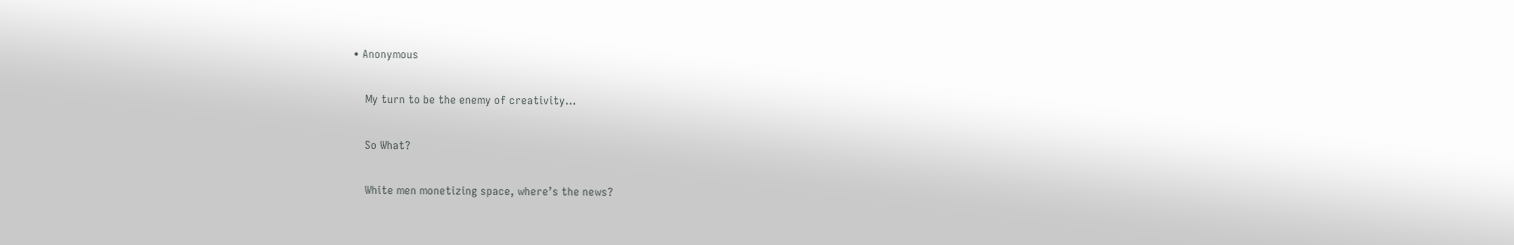• Anonymous

    My turn to be the enemy of creativity…

    So What?

    White men monetizing space, where’s the news?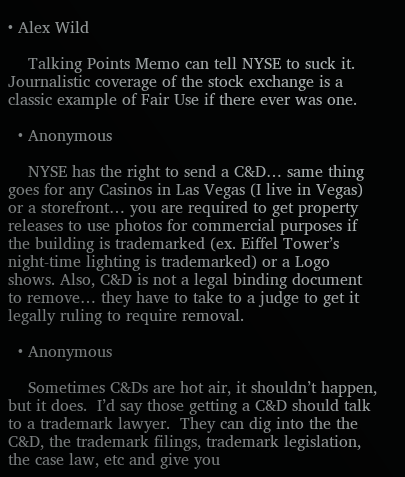• Alex Wild

    Talking Points Memo can tell NYSE to suck it. Journalistic coverage of the stock exchange is a classic example of Fair Use if there ever was one.

  • Anonymous

    NYSE has the right to send a C&D… same thing goes for any Casinos in Las Vegas (I live in Vegas) or a storefront… you are required to get property releases to use photos for commercial purposes if the building is trademarked (ex. Eiffel Tower’s night-time lighting is trademarked) or a Logo shows. Also, C&D is not a legal binding document to remove… they have to take to a judge to get it legally ruling to require removal.

  • Anonymous

    Sometimes C&Ds are hot air, it shouldn’t happen, but it does.  I’d say those getting a C&D should talk to a trademark lawyer.  They can dig into the the C&D, the trademark filings, trademark legislation, the case law, etc and give you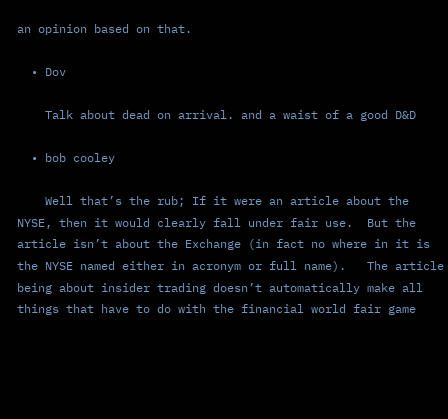an opinion based on that.

  • Dov

    Talk about dead on arrival. and a waist of a good D&D

  • bob cooley

    Well that’s the rub; If it were an article about the NYSE, then it would clearly fall under fair use.  But the article isn’t about the Exchange (in fact no where in it is the NYSE named either in acronym or full name).   The article being about insider trading doesn’t automatically make all things that have to do with the financial world fair game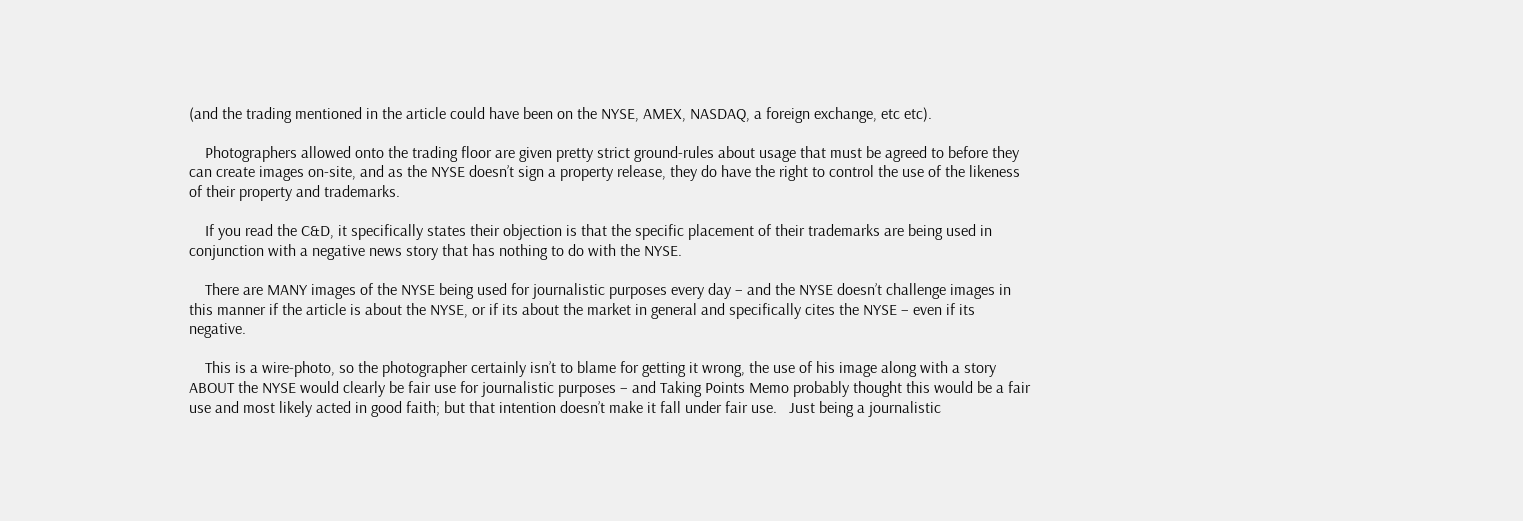(and the trading mentioned in the article could have been on the NYSE, AMEX, NASDAQ, a foreign exchange, etc etc).

    Photographers allowed onto the trading floor are given pretty strict ground-rules about usage that must be agreed to before they can create images on-site, and as the NYSE doesn’t sign a property release, they do have the right to control the use of the likeness of their property and trademarks.

    If you read the C&D, it specifically states their objection is that the specific placement of their trademarks are being used in conjunction with a negative news story that has nothing to do with the NYSE.

    There are MANY images of the NYSE being used for journalistic purposes every day – and the NYSE doesn’t challenge images in this manner if the article is about the NYSE, or if its about the market in general and specifically cites the NYSE – even if its negative.

    This is a wire-photo, so the photographer certainly isn’t to blame for getting it wrong, the use of his image along with a story ABOUT the NYSE would clearly be fair use for journalistic purposes – and Taking Points Memo probably thought this would be a fair use and most likely acted in good faith; but that intention doesn’t make it fall under fair use.   Just being a journalistic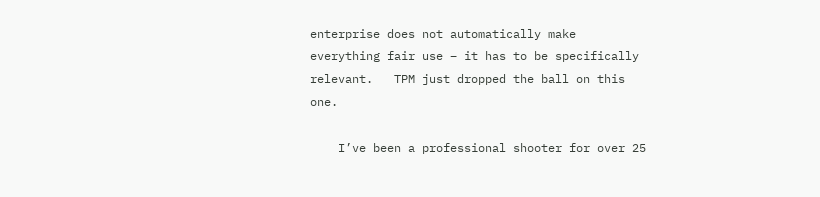enterprise does not automatically make everything fair use – it has to be specifically relevant.   TPM just dropped the ball on this one.

    I’ve been a professional shooter for over 25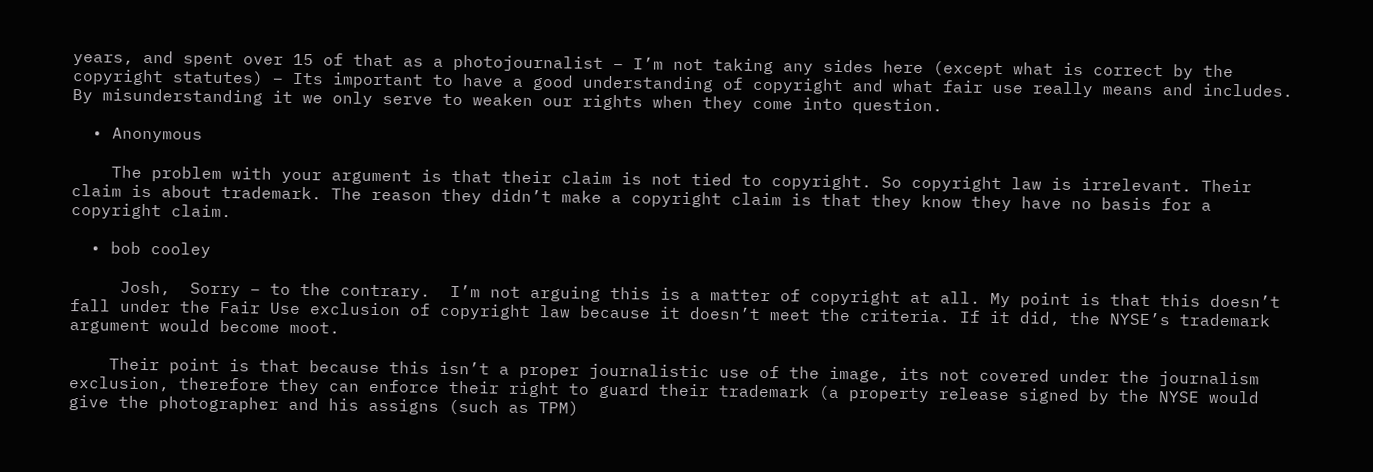years, and spent over 15 of that as a photojournalist – I’m not taking any sides here (except what is correct by the copyright statutes) – Its important to have a good understanding of copyright and what fair use really means and includes.  By misunderstanding it we only serve to weaken our rights when they come into question.

  • Anonymous

    The problem with your argument is that their claim is not tied to copyright. So copyright law is irrelevant. Their claim is about trademark. The reason they didn’t make a copyright claim is that they know they have no basis for a copyright claim.

  • bob cooley

     Josh,  Sorry – to the contrary.  I’m not arguing this is a matter of copyright at all. My point is that this doesn’t fall under the Fair Use exclusion of copyright law because it doesn’t meet the criteria. If it did, the NYSE’s trademark argument would become moot.

    Their point is that because this isn’t a proper journalistic use of the image, its not covered under the journalism exclusion, therefore they can enforce their right to guard their trademark (a property release signed by the NYSE would give the photographer and his assigns (such as TPM)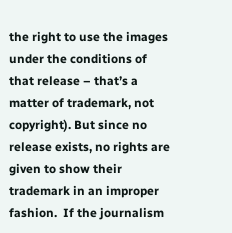the right to use the images under the conditions of that release – that’s a matter of trademark, not copyright). But since no release exists, no rights are given to show their trademark in an improper fashion.  If the journalism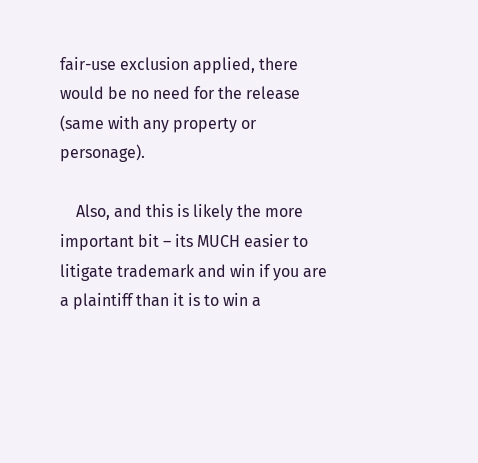fair-use exclusion applied, there would be no need for the release (same with any property or personage).

    Also, and this is likely the more important bit – its MUCH easier to litigate trademark and win if you are a plaintiff than it is to win a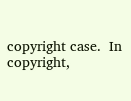copyright case.  In copyright,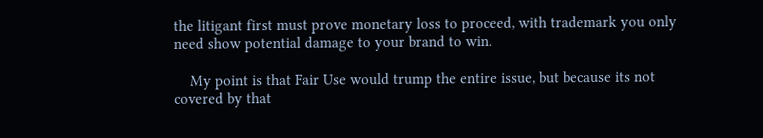the litigant first must prove monetary loss to proceed, with trademark you only need show potential damage to your brand to win.

    My point is that Fair Use would trump the entire issue, but because its not covered by that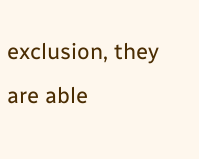exclusion, they are able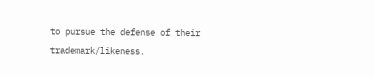to pursue the defense of their trademark/likeness.